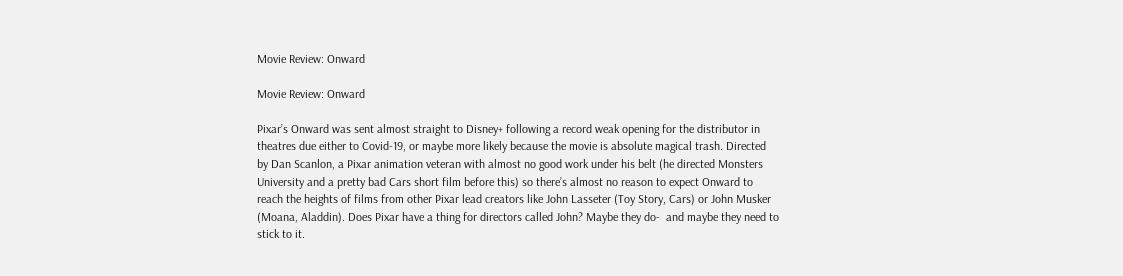Movie Review: Onward

Movie Review: Onward

Pixar’s Onward was sent almost straight to Disney+ following a record weak opening for the distributor in theatres due either to Covid-19, or maybe more likely because the movie is absolute magical trash. Directed by Dan Scanlon, a Pixar animation veteran with almost no good work under his belt (he directed Monsters University and a pretty bad Cars short film before this) so there’s almost no reason to expect Onward to reach the heights of films from other Pixar lead creators like John Lasseter (Toy Story, Cars) or John Musker (Moana, Aladdin). Does Pixar have a thing for directors called John? Maybe they do-  and maybe they need to stick to it.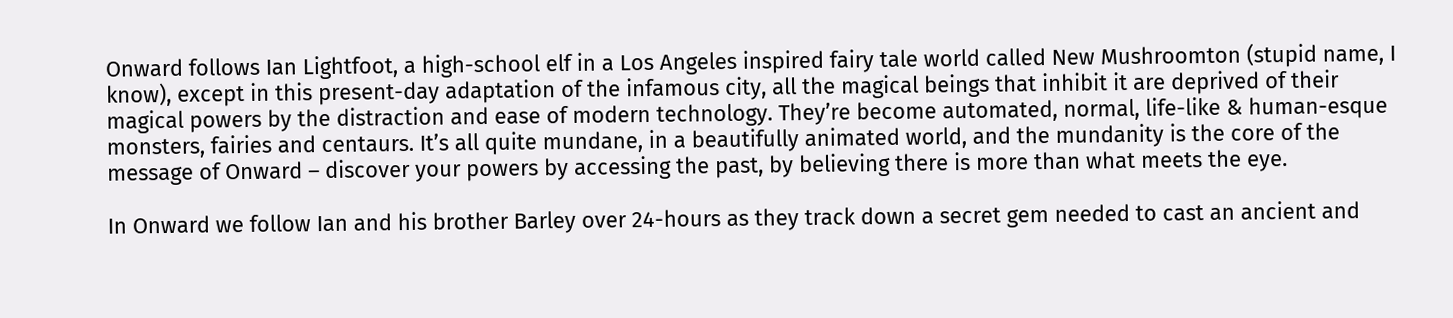Onward follows Ian Lightfoot, a high-school elf in a Los Angeles inspired fairy tale world called New Mushroomton (stupid name, I know), except in this present-day adaptation of the infamous city, all the magical beings that inhibit it are deprived of their magical powers by the distraction and ease of modern technology. They’re become automated, normal, life-like & human-esque monsters, fairies and centaurs. It’s all quite mundane, in a beautifully animated world, and the mundanity is the core of the message of Onward – discover your powers by accessing the past, by believing there is more than what meets the eye.

In Onward we follow Ian and his brother Barley over 24-hours as they track down a secret gem needed to cast an ancient and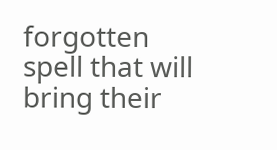forgotten spell that will bring their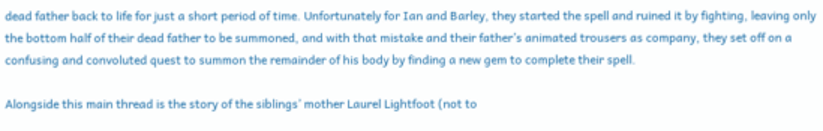dead father back to life for just a short period of time. Unfortunately for Ian and Barley, they started the spell and ruined it by fighting, leaving only the bottom half of their dead father to be summoned, and with that mistake and their father’s animated trousers as company, they set off on a confusing and convoluted quest to summon the remainder of his body by finding a new gem to complete their spell.

Alongside this main thread is the story of the siblings’ mother Laurel Lightfoot (not to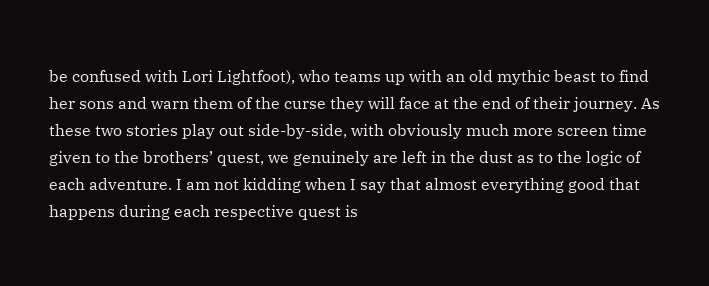be confused with Lori Lightfoot), who teams up with an old mythic beast to find her sons and warn them of the curse they will face at the end of their journey. As these two stories play out side-by-side, with obviously much more screen time given to the brothers’ quest, we genuinely are left in the dust as to the logic of each adventure. I am not kidding when I say that almost everything good that happens during each respective quest is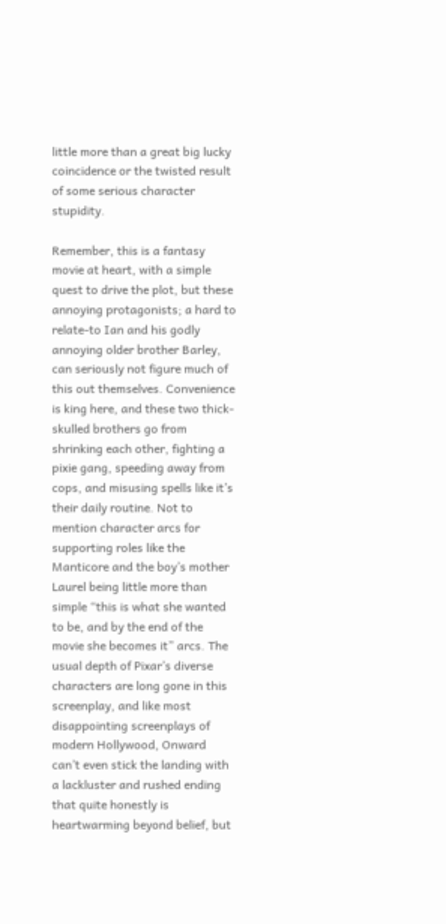little more than a great big lucky coincidence or the twisted result of some serious character stupidity.

Remember, this is a fantasy movie at heart, with a simple quest to drive the plot, but these annoying protagonists; a hard to relate-to Ian and his godly annoying older brother Barley, can seriously not figure much of this out themselves. Convenience is king here, and these two thick-skulled brothers go from shrinking each other, fighting a pixie gang, speeding away from cops, and misusing spells like it’s their daily routine. Not to mention character arcs for supporting roles like the Manticore and the boy’s mother Laurel being little more than simple “this is what she wanted to be, and by the end of the movie she becomes it” arcs. The usual depth of Pixar’s diverse characters are long gone in this screenplay, and like most disappointing screenplays of modern Hollywood, Onward can’t even stick the landing with a lackluster and rushed ending that quite honestly is heartwarming beyond belief, but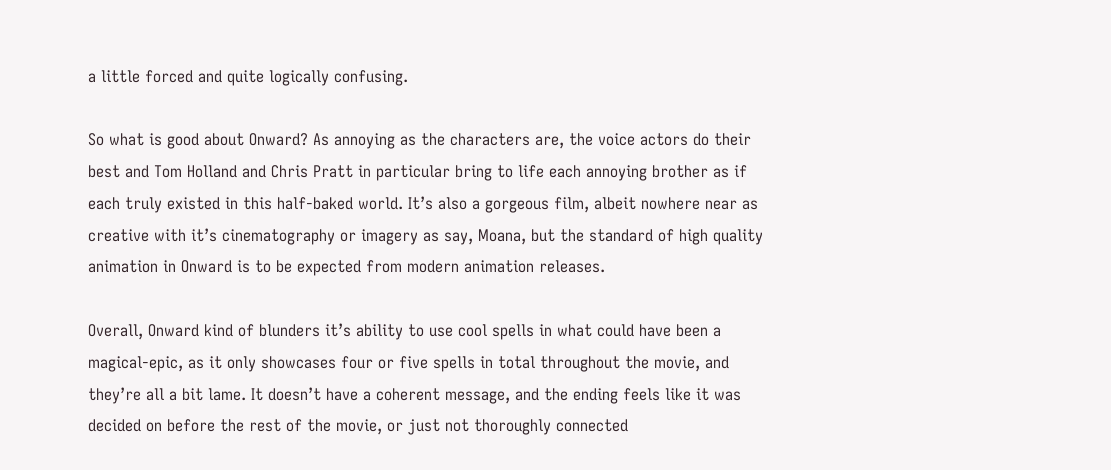a little forced and quite logically confusing.

So what is good about Onward? As annoying as the characters are, the voice actors do their best and Tom Holland and Chris Pratt in particular bring to life each annoying brother as if each truly existed in this half-baked world. It’s also a gorgeous film, albeit nowhere near as creative with it’s cinematography or imagery as say, Moana, but the standard of high quality animation in Onward is to be expected from modern animation releases.

Overall, Onward kind of blunders it’s ability to use cool spells in what could have been a magical-epic, as it only showcases four or five spells in total throughout the movie, and they’re all a bit lame. It doesn’t have a coherent message, and the ending feels like it was decided on before the rest of the movie, or just not thoroughly connected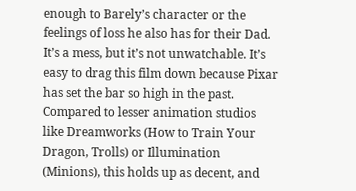enough to Barely’s character or the feelings of loss he also has for their Dad. It’s a mess, but it’s not unwatchable. It’s easy to drag this film down because Pixar has set the bar so high in the past. Compared to lesser animation studios like Dreamworks (How to Train Your Dragon, Trolls) or Illumination (Minions), this holds up as decent, and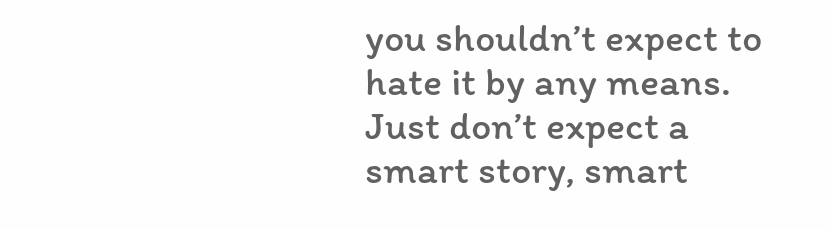you shouldn’t expect to hate it by any means. Just don’t expect a smart story, smart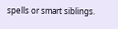spells or smart siblings.